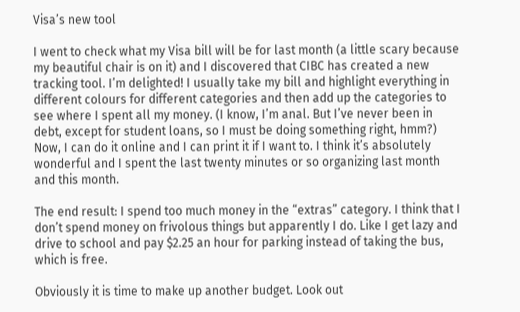Visa’s new tool

I went to check what my Visa bill will be for last month (a little scary because my beautiful chair is on it) and I discovered that CIBC has created a new tracking tool. I’m delighted! I usually take my bill and highlight everything in different colours for different categories and then add up the categories to see where I spent all my money. (I know, I’m anal. But I’ve never been in debt, except for student loans, so I must be doing something right, hmm?) Now, I can do it online and I can print it if I want to. I think it’s absolutely wonderful and I spent the last twenty minutes or so organizing last month and this month.

The end result: I spend too much money in the “extras” category. I think that I don’t spend money on frivolous things but apparently I do. Like I get lazy and drive to school and pay $2.25 an hour for parking instead of taking the bus, which is free.

Obviously it is time to make up another budget. Look out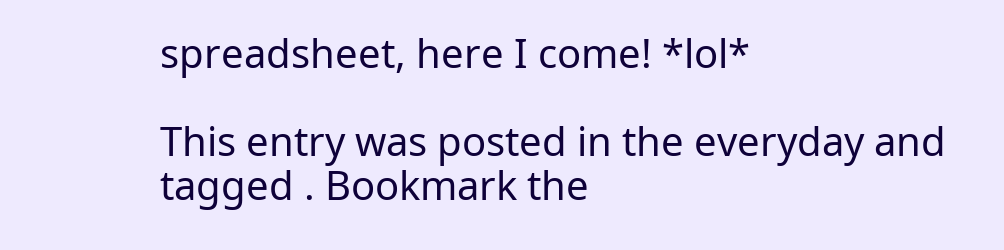spreadsheet, here I come! *lol*

This entry was posted in the everyday and tagged . Bookmark the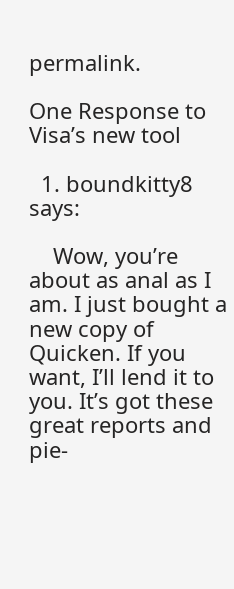permalink.

One Response to Visa’s new tool

  1. boundkitty8 says:

    Wow, you’re about as anal as I am. I just bought a new copy of Quicken. If you want, I’ll lend it to you. It’s got these great reports and pie-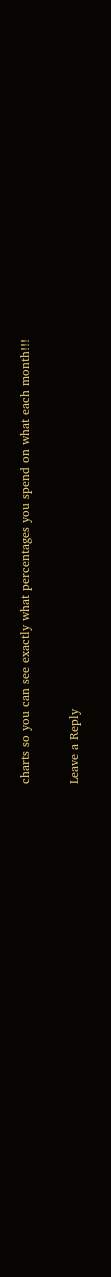charts so you can see exactly what percentages you spend on what each month!!!

Leave a Reply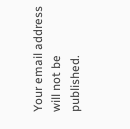Your email address will not be published.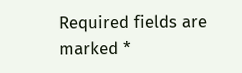Required fields are marked *